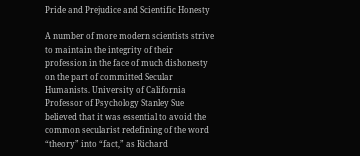Pride and Prejudice and Scientific Honesty

A number of more modern scientists strive to maintain the integrity of their profession in the face of much dishonesty on the part of committed Secular Humanists. University of California Professor of Psychology Stanley Sue believed that it was essential to avoid the common secularist redefining of the word “theory” into “fact,” as Richard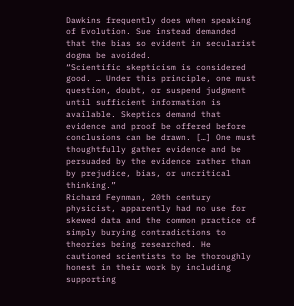Dawkins frequently does when speaking of Evolution. Sue instead demanded that the bias so evident in secularist dogma be avoided.
“Scientific skepticism is considered good. … Under this principle, one must question, doubt, or suspend judgment until sufficient information is available. Skeptics demand that evidence and proof be offered before conclusions can be drawn. […] One must thoughtfully gather evidence and be persuaded by the evidence rather than by prejudice, bias, or uncritical thinking.”
Richard Feynman, 20th century physicist, apparently had no use for skewed data and the common practice of simply burying contradictions to theories being researched. He cautioned scientists to be thoroughly honest in their work by including supporting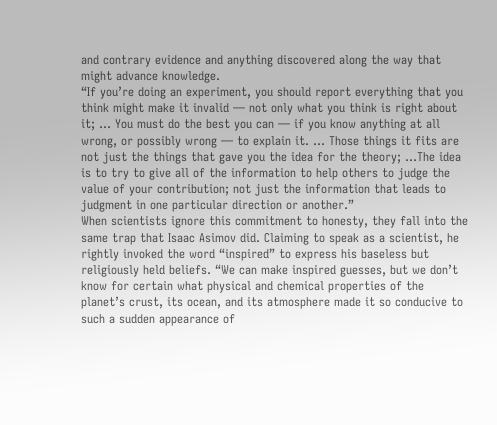and contrary evidence and anything discovered along the way that might advance knowledge.
“If you’re doing an experiment, you should report everything that you think might make it invalid — not only what you think is right about it; … You must do the best you can — if you know anything at all wrong, or possibly wrong — to explain it. … Those things it fits are not just the things that gave you the idea for the theory; …The idea is to try to give all of the information to help others to judge the value of your contribution; not just the information that leads to judgment in one particular direction or another.”
When scientists ignore this commitment to honesty, they fall into the same trap that Isaac Asimov did. Claiming to speak as a scientist, he rightly invoked the word “inspired” to express his baseless but religiously held beliefs. “We can make inspired guesses, but we don’t know for certain what physical and chemical properties of the planet’s crust, its ocean, and its atmosphere made it so conducive to such a sudden appearance of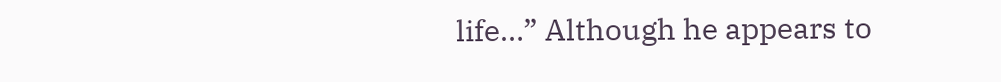life…” Although he appears to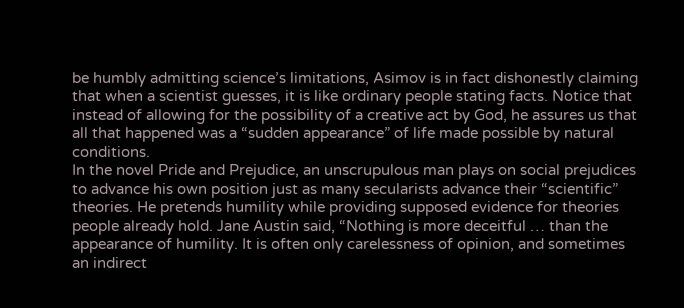be humbly admitting science’s limitations, Asimov is in fact dishonestly claiming that when a scientist guesses, it is like ordinary people stating facts. Notice that instead of allowing for the possibility of a creative act by God, he assures us that all that happened was a “sudden appearance” of life made possible by natural conditions.
In the novel Pride and Prejudice, an unscrupulous man plays on social prejudices to advance his own position just as many secularists advance their “scientific” theories. He pretends humility while providing supposed evidence for theories people already hold. Jane Austin said, “Nothing is more deceitful … than the appearance of humility. It is often only carelessness of opinion, and sometimes an indirect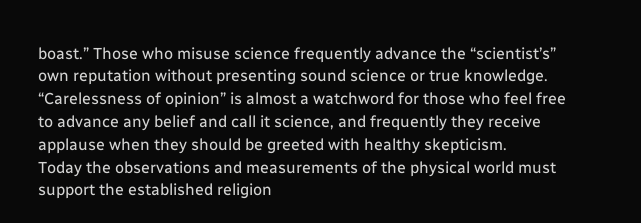boast.” Those who misuse science frequently advance the “scientist’s” own reputation without presenting sound science or true knowledge. “Carelessness of opinion” is almost a watchword for those who feel free to advance any belief and call it science, and frequently they receive applause when they should be greeted with healthy skepticism.
Today the observations and measurements of the physical world must support the established religion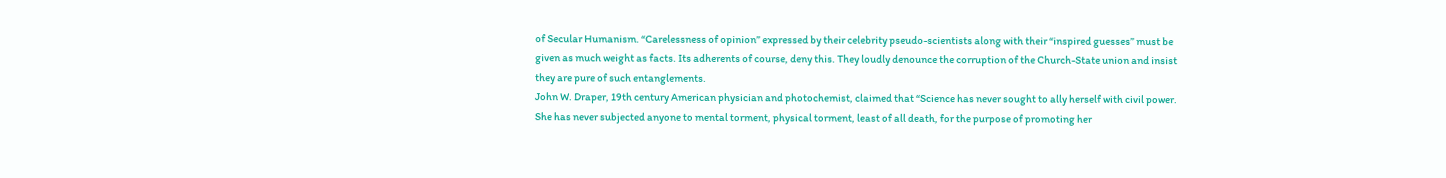of Secular Humanism. “Carelessness of opinion” expressed by their celebrity pseudo-scientists along with their “inspired guesses” must be given as much weight as facts. Its adherents of course, deny this. They loudly denounce the corruption of the Church-State union and insist they are pure of such entanglements.
John W. Draper, 19th century American physician and photochemist, claimed that “Science has never sought to ally herself with civil power. She has never subjected anyone to mental torment, physical torment, least of all death, for the purpose of promoting her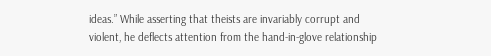ideas.” While asserting that theists are invariably corrupt and violent, he deflects attention from the hand-in-glove relationship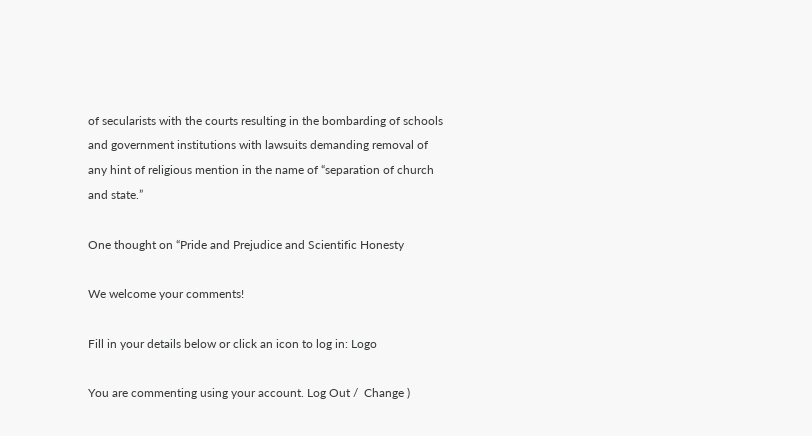of secularists with the courts resulting in the bombarding of schools and government institutions with lawsuits demanding removal of any hint of religious mention in the name of “separation of church and state.”

One thought on “Pride and Prejudice and Scientific Honesty

We welcome your comments!

Fill in your details below or click an icon to log in: Logo

You are commenting using your account. Log Out /  Change )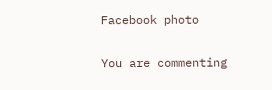Facebook photo

You are commenting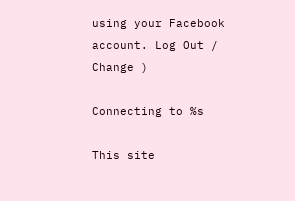using your Facebook account. Log Out /  Change )

Connecting to %s

This site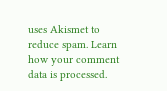uses Akismet to reduce spam. Learn how your comment data is processed.